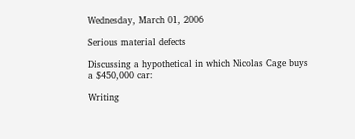Wednesday, March 01, 2006

Serious material defects

Discussing a hypothetical in which Nicolas Cage buys a $450,000 car:

Writing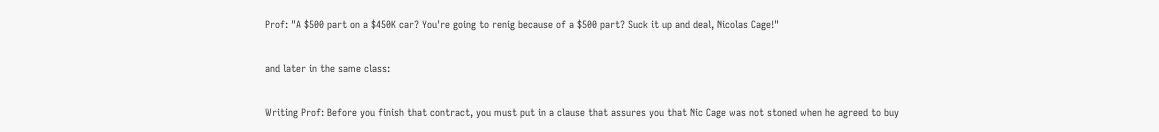Prof: "A $500 part on a $450K car? You're going to renig because of a $500 part? Suck it up and deal, Nicolas Cage!"

and later in the same class:

Writing Prof: Before you finish that contract, you must put in a clause that assures you that Nic Cage was not stoned when he agreed to buy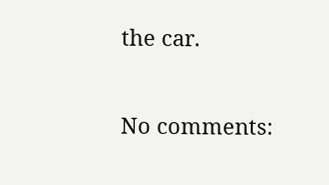the car.

No comments: